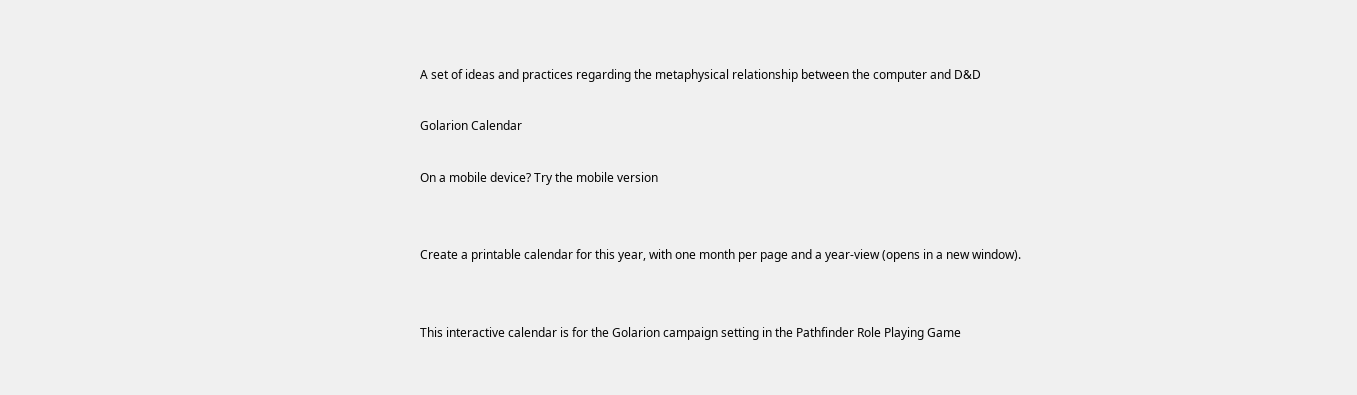A set of ideas and practices regarding the metaphysical relationship between the computer and D&D

Golarion Calendar

On a mobile device? Try the mobile version


Create a printable calendar for this year, with one month per page and a year-view (opens in a new window).


This interactive calendar is for the Golarion campaign setting in the Pathfinder Role Playing Game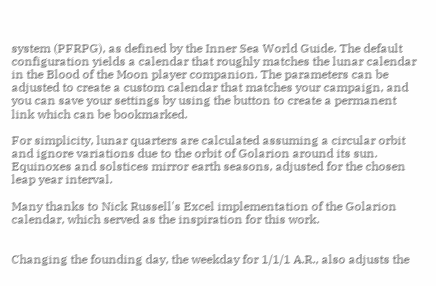system (PFRPG), as defined by the Inner Sea World Guide. The default configuration yields a calendar that roughly matches the lunar calendar in the Blood of the Moon player companion. The parameters can be adjusted to create a custom calendar that matches your campaign, and you can save your settings by using the button to create a permanent link which can be bookmarked.

For simplicity, lunar quarters are calculated assuming a circular orbit and ignore variations due to the orbit of Golarion around its sun. Equinoxes and solstices mirror earth seasons, adjusted for the chosen leap year interval.

Many thanks to Nick Russell's Excel implementation of the Golarion calendar, which served as the inspiration for this work.


Changing the founding day, the weekday for 1/1/1 A.R., also adjusts the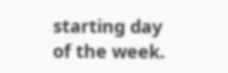starting day of the week.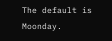The default is Moonday.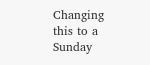Changing this to a Sunday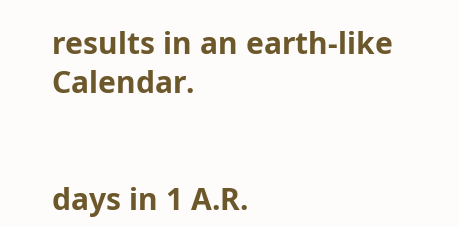results in an earth-like Calendar.


days in 1 A.R.